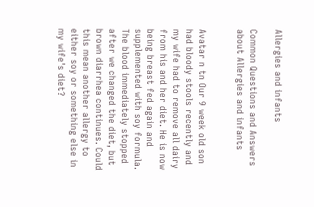Allergies and infants

Common Questions and Answers about Allergies and infants


Avatar n tn Our 9 week old son had bloody stools recently and my wife had to remove all dairy from his and her diet. He is now being breast fed again and supplemented with soy formula. The blood immediately stopped after we changed the diet, but brown diarrhea continues. Could this mean another allergy to either soy or something else in my wife's diet?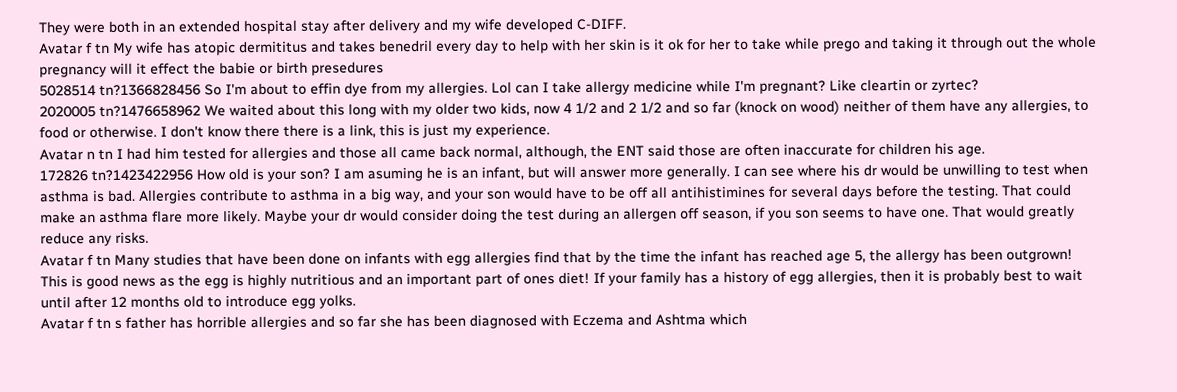They were both in an extended hospital stay after delivery and my wife developed C-DIFF.
Avatar f tn My wife has atopic dermititus and takes benedril every day to help with her skin is it ok for her to take while prego and taking it through out the whole pregnancy will it effect the babie or birth presedures
5028514 tn?1366828456 So I'm about to effin dye from my allergies. Lol can I take allergy medicine while I'm pregnant? Like cleartin or zyrtec?
2020005 tn?1476658962 We waited about this long with my older two kids, now 4 1/2 and 2 1/2 and so far (knock on wood) neither of them have any allergies, to food or otherwise. I don't know there there is a link, this is just my experience.
Avatar n tn I had him tested for allergies and those all came back normal, although, the ENT said those are often inaccurate for children his age.
172826 tn?1423422956 How old is your son? I am asuming he is an infant, but will answer more generally. I can see where his dr would be unwilling to test when asthma is bad. Allergies contribute to asthma in a big way, and your son would have to be off all antihistimines for several days before the testing. That could make an asthma flare more likely. Maybe your dr would consider doing the test during an allergen off season, if you son seems to have one. That would greatly reduce any risks.
Avatar f tn Many studies that have been done on infants with egg allergies find that by the time the infant has reached age 5, the allergy has been outgrown! This is good news as the egg is highly nutritious and an important part of ones diet! If your family has a history of egg allergies, then it is probably best to wait until after 12 months old to introduce egg yolks.
Avatar f tn s father has horrible allergies and so far she has been diagnosed with Eczema and Ashtma which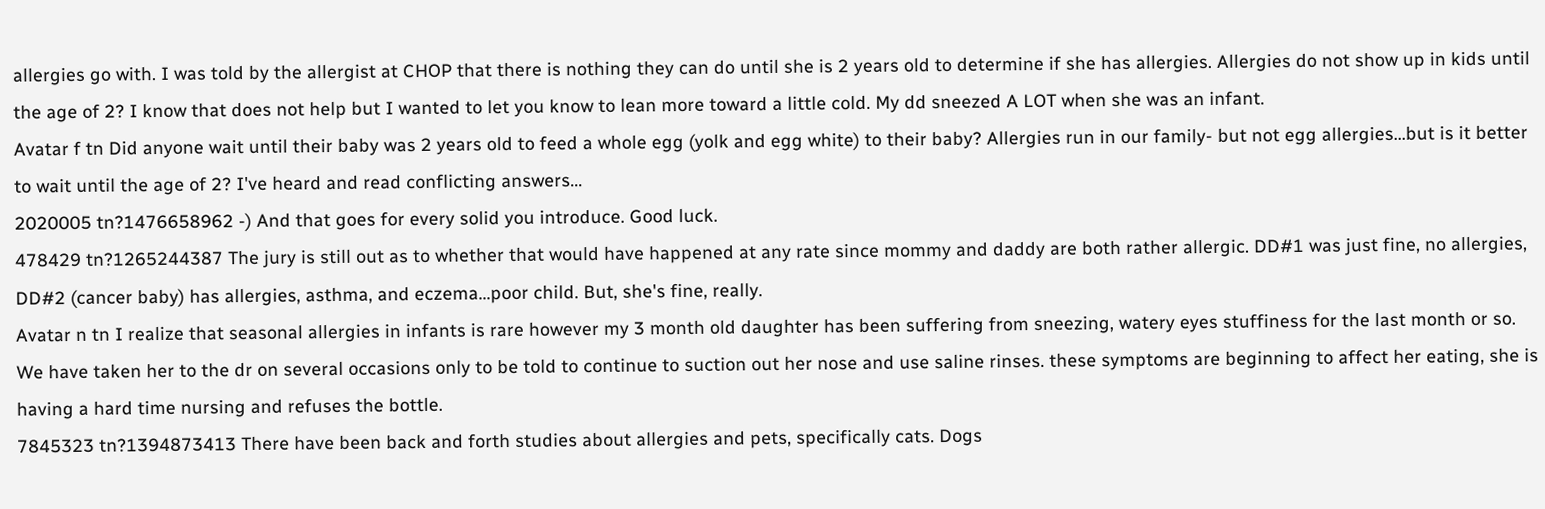allergies go with. I was told by the allergist at CHOP that there is nothing they can do until she is 2 years old to determine if she has allergies. Allergies do not show up in kids until the age of 2? I know that does not help but I wanted to let you know to lean more toward a little cold. My dd sneezed A LOT when she was an infant.
Avatar f tn Did anyone wait until their baby was 2 years old to feed a whole egg (yolk and egg white) to their baby? Allergies run in our family- but not egg allergies...but is it better to wait until the age of 2? I've heard and read conflicting answers...
2020005 tn?1476658962 -) And that goes for every solid you introduce. Good luck.
478429 tn?1265244387 The jury is still out as to whether that would have happened at any rate since mommy and daddy are both rather allergic. DD#1 was just fine, no allergies, DD#2 (cancer baby) has allergies, asthma, and eczema...poor child. But, she's fine, really.
Avatar n tn I realize that seasonal allergies in infants is rare however my 3 month old daughter has been suffering from sneezing, watery eyes stuffiness for the last month or so. We have taken her to the dr on several occasions only to be told to continue to suction out her nose and use saline rinses. these symptoms are beginning to affect her eating, she is having a hard time nursing and refuses the bottle.
7845323 tn?1394873413 There have been back and forth studies about allergies and pets, specifically cats. Dogs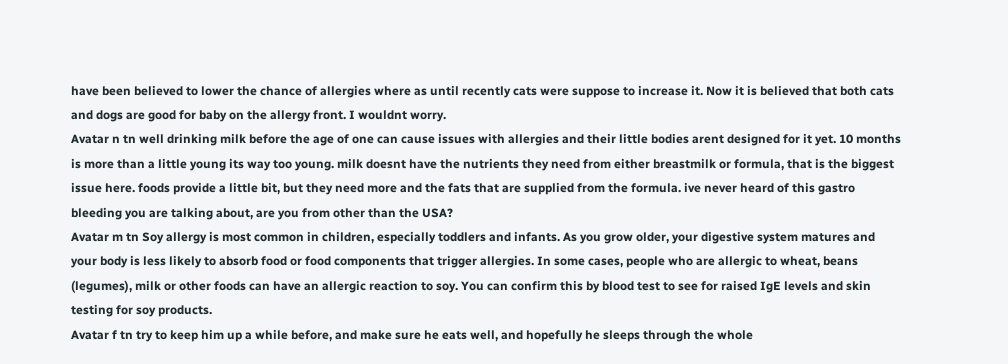have been believed to lower the chance of allergies where as until recently cats were suppose to increase it. Now it is believed that both cats and dogs are good for baby on the allergy front. I wouldnt worry.
Avatar n tn well drinking milk before the age of one can cause issues with allergies and their little bodies arent designed for it yet. 10 months is more than a little young its way too young. milk doesnt have the nutrients they need from either breastmilk or formula, that is the biggest issue here. foods provide a little bit, but they need more and the fats that are supplied from the formula. ive never heard of this gastro bleeding you are talking about, are you from other than the USA?
Avatar m tn Soy allergy is most common in children, especially toddlers and infants. As you grow older, your digestive system matures and your body is less likely to absorb food or food components that trigger allergies. In some cases, people who are allergic to wheat, beans (legumes), milk or other foods can have an allergic reaction to soy. You can confirm this by blood test to see for raised IgE levels and skin testing for soy products.
Avatar f tn try to keep him up a while before, and make sure he eats well, and hopefully he sleeps through the whole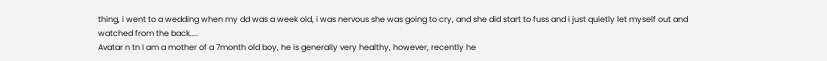thing, i went to a wedding when my dd was a week old, i was nervous she was going to cry, and she did start to fuss and i just quietly let myself out and watched from the back....
Avatar n tn I am a mother of a 7month old boy, he is generally very healthy, however, recently he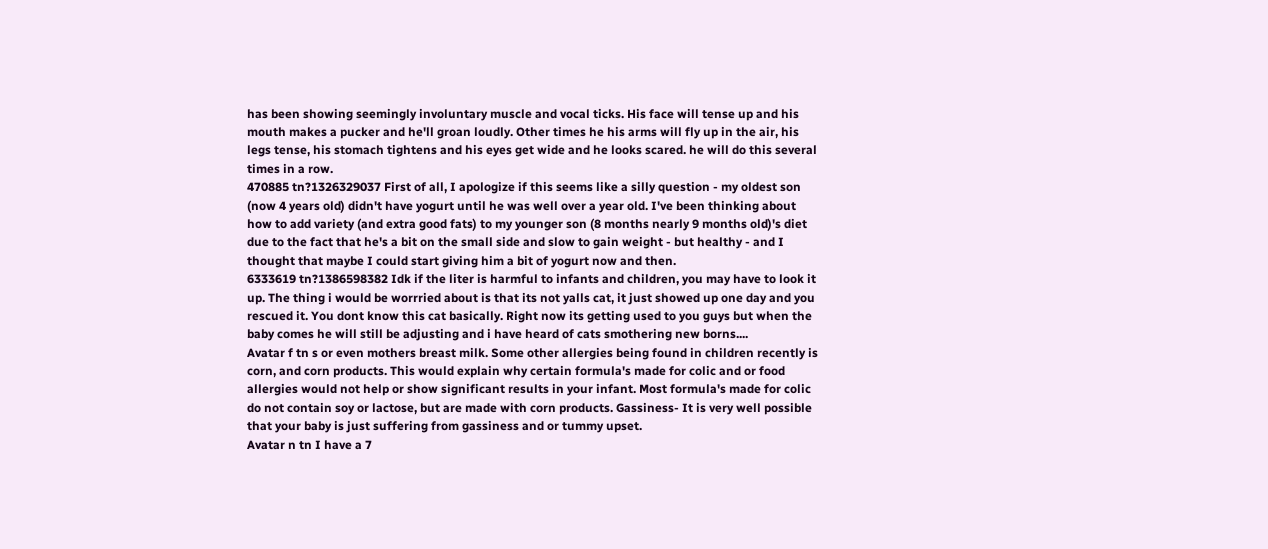has been showing seemingly involuntary muscle and vocal ticks. His face will tense up and his mouth makes a pucker and he'll groan loudly. Other times he his arms will fly up in the air, his legs tense, his stomach tightens and his eyes get wide and he looks scared. he will do this several times in a row.
470885 tn?1326329037 First of all, I apologize if this seems like a silly question - my oldest son (now 4 years old) didn't have yogurt until he was well over a year old. I've been thinking about how to add variety (and extra good fats) to my younger son (8 months nearly 9 months old)'s diet due to the fact that he's a bit on the small side and slow to gain weight - but healthy - and I thought that maybe I could start giving him a bit of yogurt now and then.
6333619 tn?1386598382 Idk if the liter is harmful to infants and children, you may have to look it up. The thing i would be worrried about is that its not yalls cat, it just showed up one day and you rescued it. You dont know this cat basically. Right now its getting used to you guys but when the baby comes he will still be adjusting and i have heard of cats smothering new borns....
Avatar f tn s or even mothers breast milk. Some other allergies being found in children recently is corn, and corn products. This would explain why certain formula's made for colic and or food allergies would not help or show significant results in your infant. Most formula's made for colic do not contain soy or lactose, but are made with corn products. Gassiness- It is very well possible that your baby is just suffering from gassiness and or tummy upset.
Avatar n tn I have a 7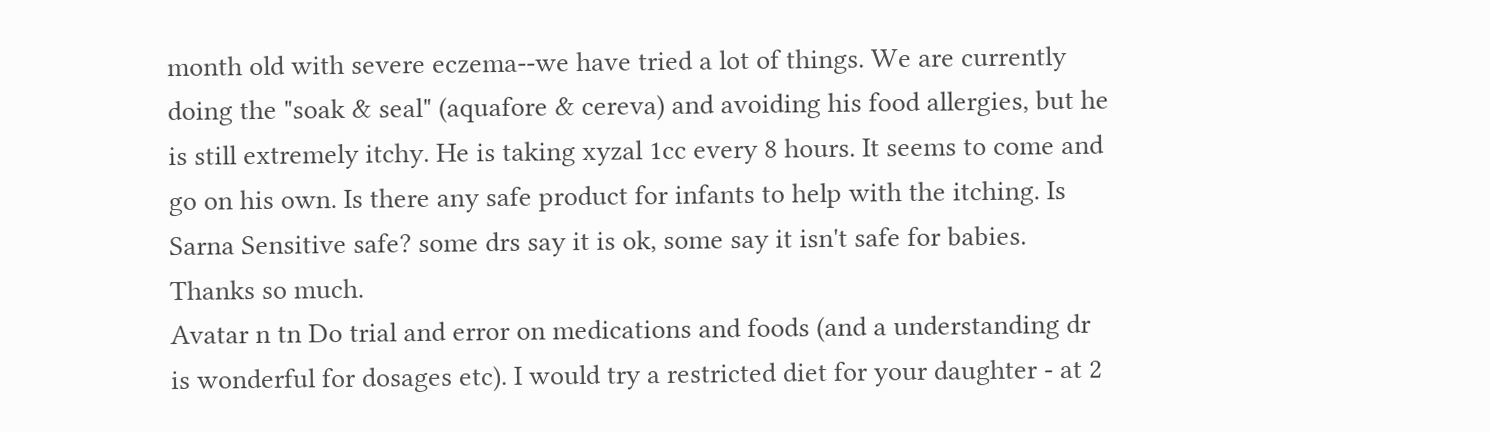month old with severe eczema--we have tried a lot of things. We are currently doing the "soak & seal" (aquafore & cereva) and avoiding his food allergies, but he is still extremely itchy. He is taking xyzal 1cc every 8 hours. It seems to come and go on his own. Is there any safe product for infants to help with the itching. Is Sarna Sensitive safe? some drs say it is ok, some say it isn't safe for babies. Thanks so much.
Avatar n tn Do trial and error on medications and foods (and a understanding dr is wonderful for dosages etc). I would try a restricted diet for your daughter - at 2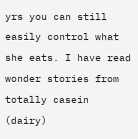yrs you can still easily control what she eats. I have read wonder stories from totally casein (dairy)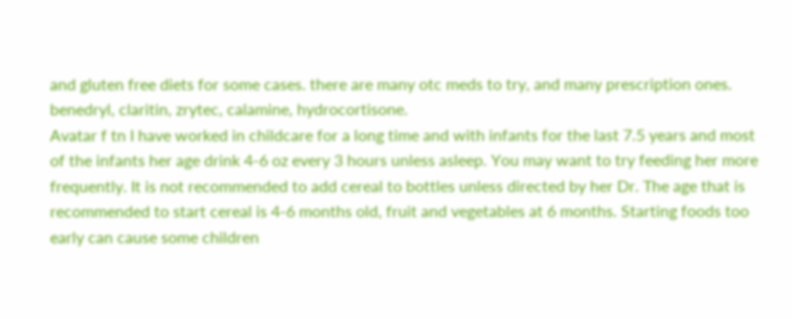and gluten free diets for some cases. there are many otc meds to try, and many prescription ones. benedryl, claritin, zrytec, calamine, hydrocortisone.
Avatar f tn I have worked in childcare for a long time and with infants for the last 7.5 years and most of the infants her age drink 4-6 oz every 3 hours unless asleep. You may want to try feeding her more frequently. It is not recommended to add cereal to bottles unless directed by her Dr. The age that is recommended to start cereal is 4-6 months old, fruit and vegetables at 6 months. Starting foods too early can cause some children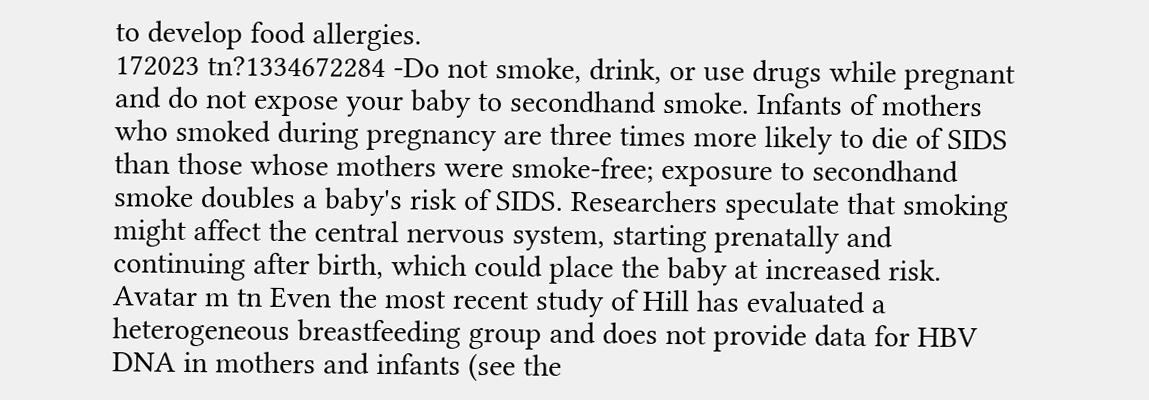to develop food allergies.
172023 tn?1334672284 -Do not smoke, drink, or use drugs while pregnant and do not expose your baby to secondhand smoke. Infants of mothers who smoked during pregnancy are three times more likely to die of SIDS than those whose mothers were smoke-free; exposure to secondhand smoke doubles a baby's risk of SIDS. Researchers speculate that smoking might affect the central nervous system, starting prenatally and continuing after birth, which could place the baby at increased risk.
Avatar m tn Even the most recent study of Hill has evaluated a heterogeneous breastfeeding group and does not provide data for HBV DNA in mothers and infants (see the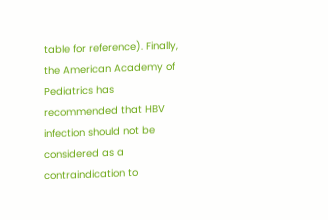table for reference). Finally, the American Academy of Pediatrics has recommended that HBV infection should not be considered as a contraindication to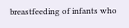breastfeeding of infants who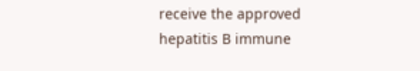receive the approved hepatitis B immune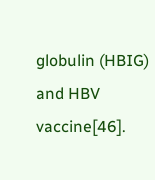globulin (HBIG) and HBV vaccine[46].